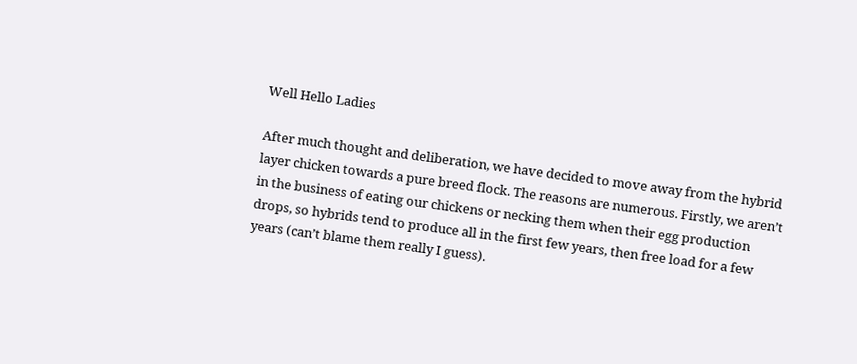Well Hello Ladies

After much thought and deliberation, we have decided to move away from the hybrid layer chicken towards a pure breed flock. The reasons are numerous. Firstly, we aren’t in the business of eating our chickens or necking them when their egg production drops, so hybrids tend to produce all in the first few years, then free load for a few years (can’t blame them really I guess).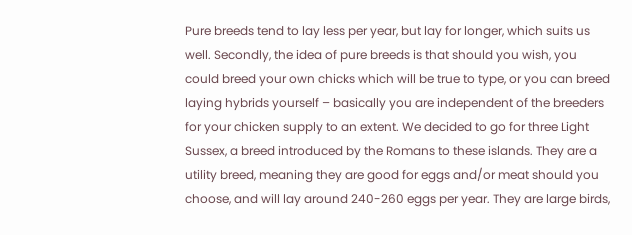Pure breeds tend to lay less per year, but lay for longer, which suits us well. Secondly, the idea of pure breeds is that should you wish, you could breed your own chicks which will be true to type, or you can breed laying hybrids yourself – basically you are independent of the breeders for your chicken supply to an extent. We decided to go for three Light Sussex, a breed introduced by the Romans to these islands. They are a utility breed, meaning they are good for eggs and/or meat should you choose, and will lay around 240-260 eggs per year. They are large birds,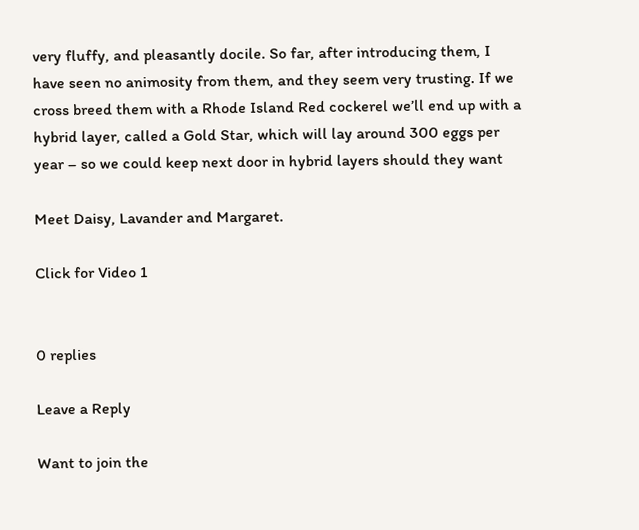very fluffy, and pleasantly docile. So far, after introducing them, I have seen no animosity from them, and they seem very trusting. If we cross breed them with a Rhode Island Red cockerel we’ll end up with a hybrid layer, called a Gold Star, which will lay around 300 eggs per year – so we could keep next door in hybrid layers should they want

Meet Daisy, Lavander and Margaret.

Click for Video 1


0 replies

Leave a Reply

Want to join the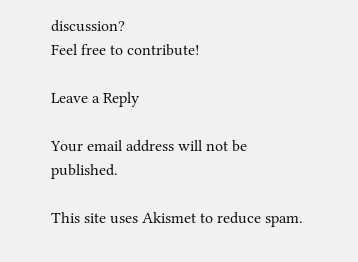discussion?
Feel free to contribute!

Leave a Reply

Your email address will not be published.

This site uses Akismet to reduce spam.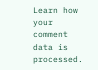Learn how your comment data is processed.